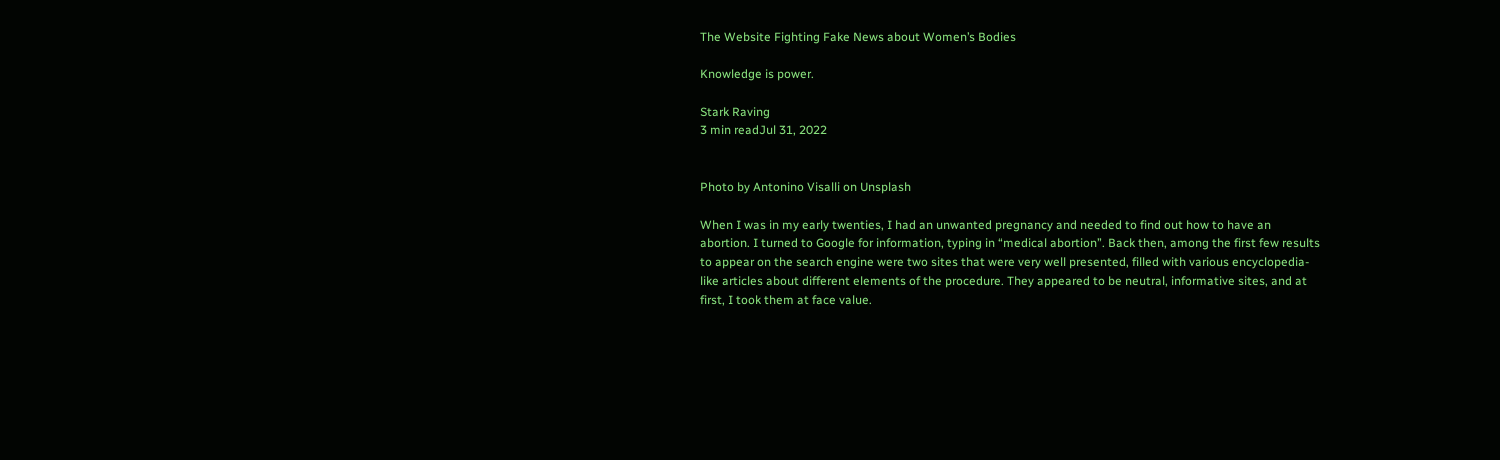The Website Fighting Fake News about Women’s Bodies

Knowledge is power.

Stark Raving
3 min readJul 31, 2022


Photo by Antonino Visalli on Unsplash

When I was in my early twenties, I had an unwanted pregnancy and needed to find out how to have an abortion. I turned to Google for information, typing in “medical abortion”. Back then, among the first few results to appear on the search engine were two sites that were very well presented, filled with various encyclopedia-like articles about different elements of the procedure. They appeared to be neutral, informative sites, and at first, I took them at face value.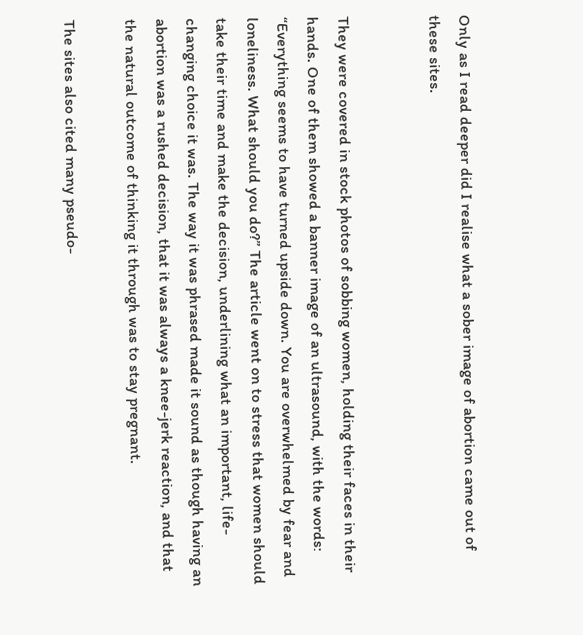Only as I read deeper did I realise what a sober image of abortion came out of these sites.


They were covered in stock photos of sobbing women, holding their faces in their hands. One of them showed a banner image of an ultrasound, with the words: “Everything seems to have turned upside down. You are overwhelmed by fear and loneliness. What should you do?” The article went on to stress that women should take their time and make the decision, underlining what an important, life-changing choice it was. The way it was phrased made it sound as though having an abortion was a rushed decision, that it was always a knee-jerk reaction, and that the natural outcome of thinking it through was to stay pregnant.

The sites also cited many pseudo-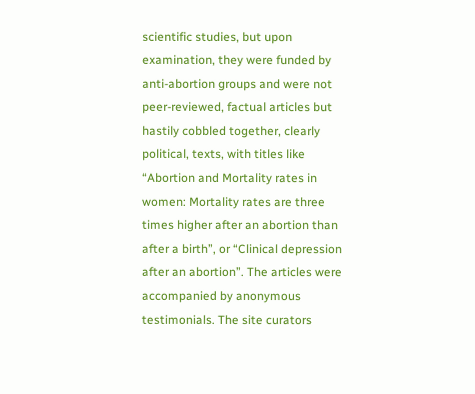scientific studies, but upon examination, they were funded by anti-abortion groups and were not peer-reviewed, factual articles but hastily cobbled together, clearly political, texts, with titles like “Abortion and Mortality rates in women: Mortality rates are three times higher after an abortion than after a birth”, or “Clinical depression after an abortion”. The articles were accompanied by anonymous testimonials. The site curators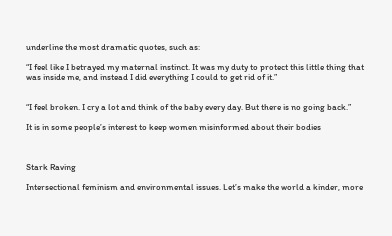underline the most dramatic quotes, such as:

“I feel like I betrayed my maternal instinct. It was my duty to protect this little thing that was inside me, and instead I did everything I could to get rid of it.”


“I feel broken. I cry a lot and think of the baby every day. But there is no going back.”

It is in some people’s interest to keep women misinformed about their bodies



Stark Raving

Intersectional feminism and environmental issues. Let’s make the world a kinder, more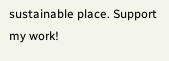sustainable place. Support my work!